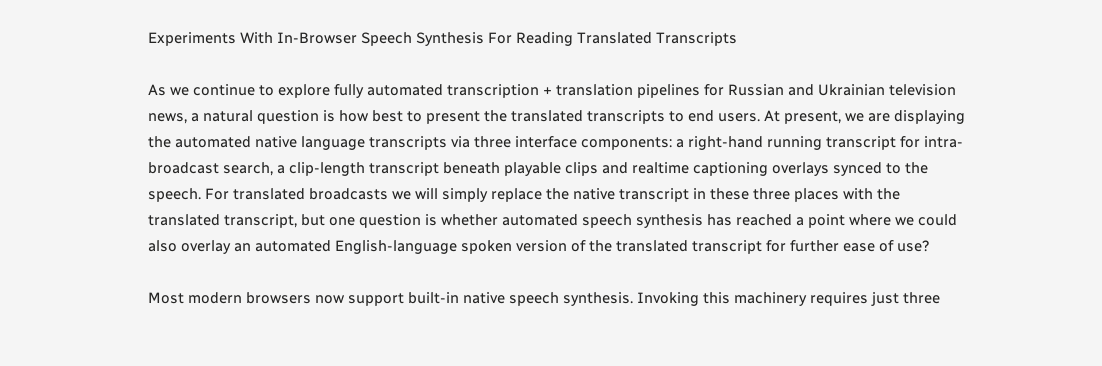Experiments With In-Browser Speech Synthesis For Reading Translated Transcripts

As we continue to explore fully automated transcription + translation pipelines for Russian and Ukrainian television news, a natural question is how best to present the translated transcripts to end users. At present, we are displaying the automated native language transcripts via three interface components: a right-hand running transcript for intra-broadcast search, a clip-length transcript beneath playable clips and realtime captioning overlays synced to the speech. For translated broadcasts we will simply replace the native transcript in these three places with the translated transcript, but one question is whether automated speech synthesis has reached a point where we could also overlay an automated English-language spoken version of the translated transcript for further ease of use?

Most modern browsers now support built-in native speech synthesis. Invoking this machinery requires just three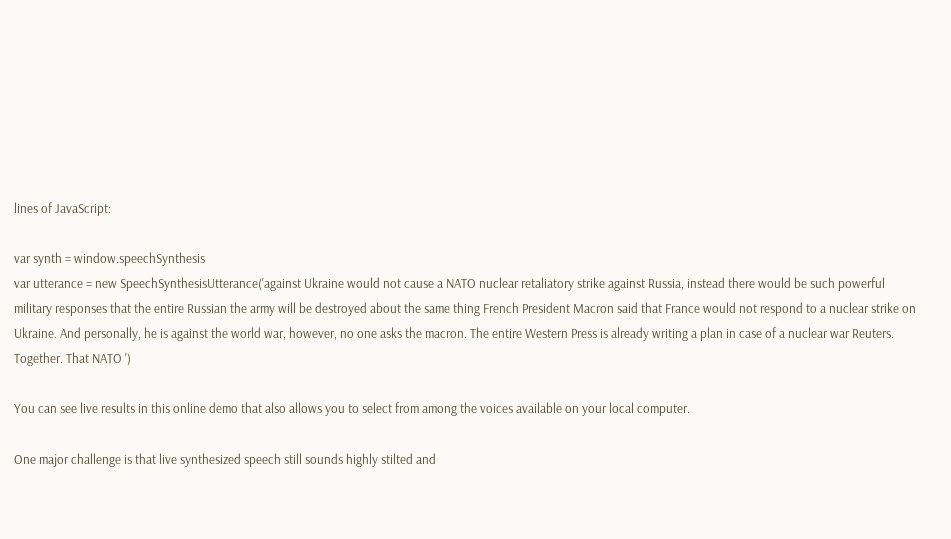lines of JavaScript:

var synth = window.speechSynthesis
var utterance = new SpeechSynthesisUtterance('against Ukraine would not cause a NATO nuclear retaliatory strike against Russia, instead there would be such powerful military responses that the entire Russian the army will be destroyed about the same thing French President Macron said that France would not respond to a nuclear strike on Ukraine. And personally, he is against the world war, however, no one asks the macron. The entire Western Press is already writing a plan in case of a nuclear war Reuters. Together. That NATO ')

You can see live results in this online demo that also allows you to select from among the voices available on your local computer.

One major challenge is that live synthesized speech still sounds highly stilted and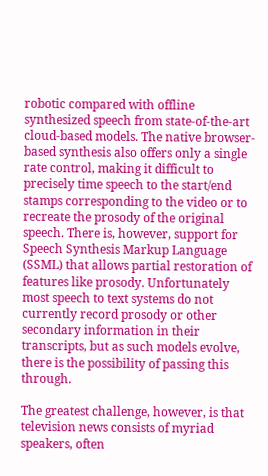robotic compared with offline synthesized speech from state-of-the-art cloud-based models. The native browser-based synthesis also offers only a single rate control, making it difficult to precisely time speech to the start/end stamps corresponding to the video or to recreate the prosody of the original speech. There is, however, support for Speech Synthesis Markup Language (SSML) that allows partial restoration of features like prosody. Unfortunately most speech to text systems do not currently record prosody or other secondary information in their transcripts, but as such models evolve, there is the possibility of passing this through.

The greatest challenge, however, is that television news consists of myriad speakers, often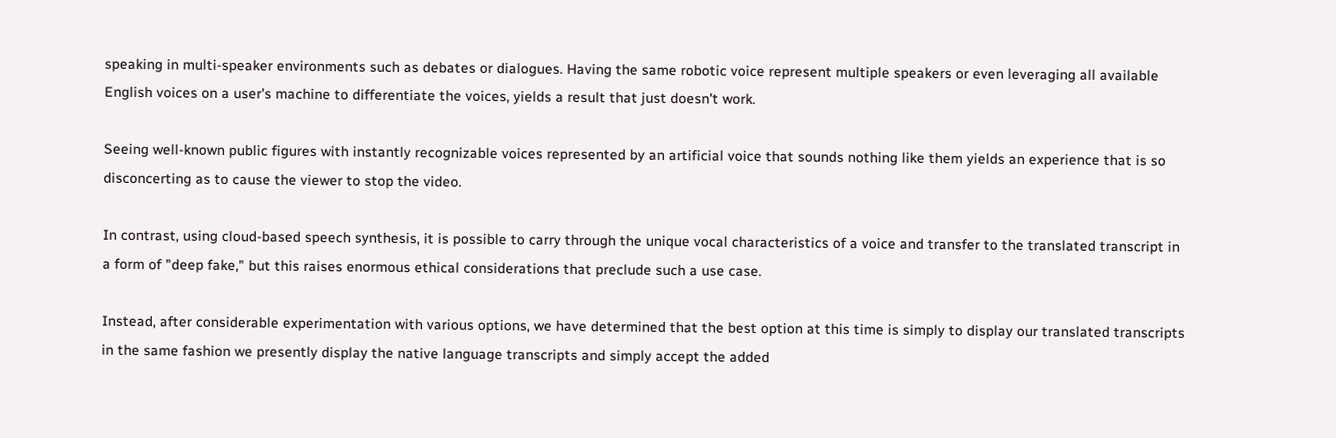speaking in multi-speaker environments such as debates or dialogues. Having the same robotic voice represent multiple speakers or even leveraging all available English voices on a user's machine to differentiate the voices, yields a result that just doesn't work.

Seeing well-known public figures with instantly recognizable voices represented by an artificial voice that sounds nothing like them yields an experience that is so disconcerting as to cause the viewer to stop the video.

In contrast, using cloud-based speech synthesis, it is possible to carry through the unique vocal characteristics of a voice and transfer to the translated transcript in a form of "deep fake," but this raises enormous ethical considerations that preclude such a use case.

Instead, after considerable experimentation with various options, we have determined that the best option at this time is simply to display our translated transcripts in the same fashion we presently display the native language transcripts and simply accept the added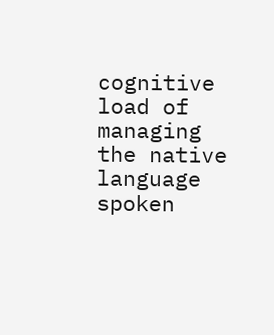cognitive load of managing the native language spoken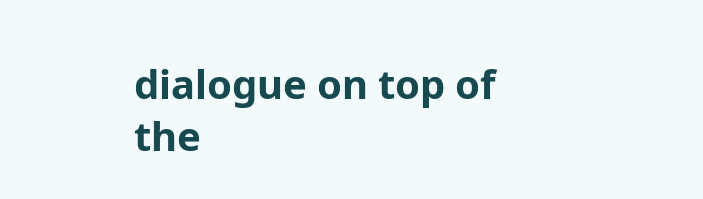dialogue on top of the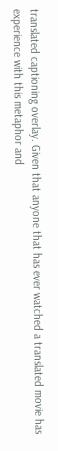translated captioning overlay. Given that anyone that has ever watched a translated movie has experience with this metaphor and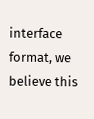interface format, we believe this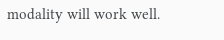modality will work well.